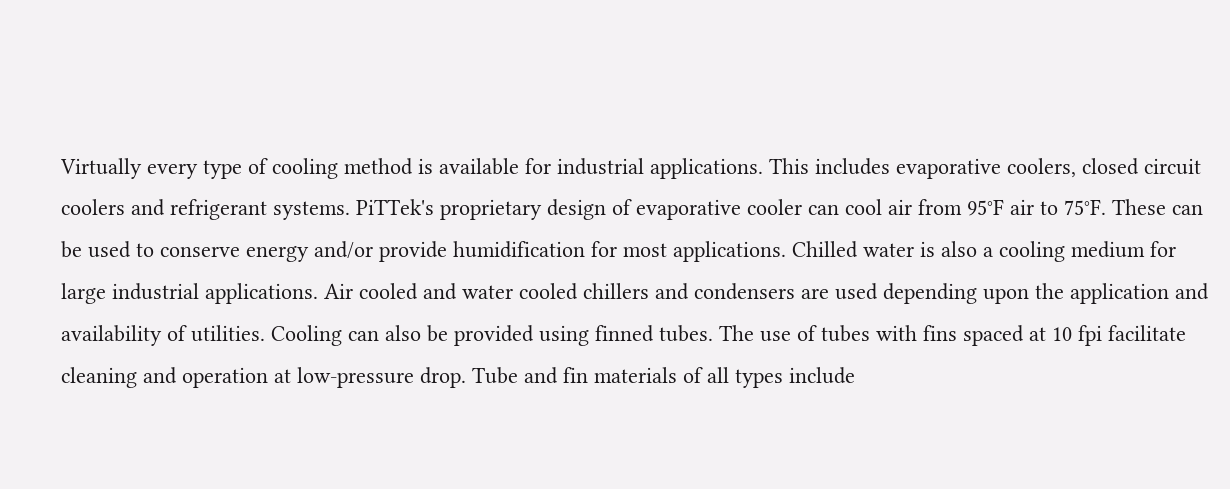Virtually every type of cooling method is available for industrial applications. This includes evaporative coolers, closed circuit coolers and refrigerant systems. PiTTek's proprietary design of evaporative cooler can cool air from 95°F air to 75°F. These can be used to conserve energy and/or provide humidification for most applications. Chilled water is also a cooling medium for large industrial applications. Air cooled and water cooled chillers and condensers are used depending upon the application and availability of utilities. Cooling can also be provided using finned tubes. The use of tubes with fins spaced at 10 fpi facilitate cleaning and operation at low-pressure drop. Tube and fin materials of all types include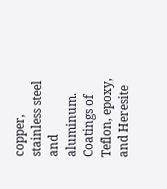copper, stainless steel and aluminum. Coatings of Teflon, epoxy, and Heresite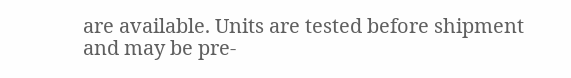are available. Units are tested before shipment and may be pre-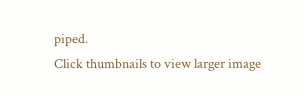piped.
Click thumbnails to view larger image